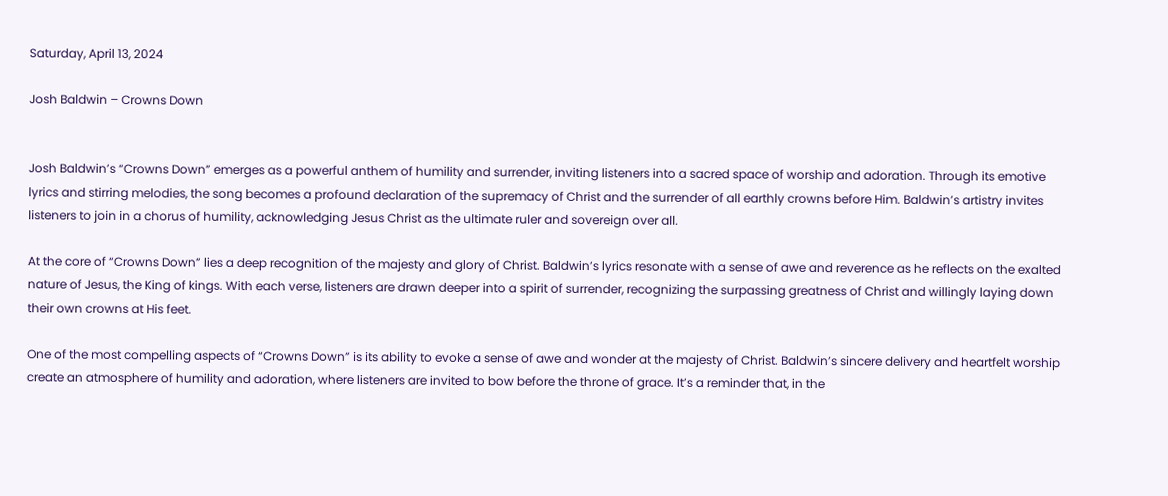Saturday, April 13, 2024

Josh Baldwin – Crowns Down


Josh Baldwin’s “Crowns Down” emerges as a powerful anthem of humility and surrender, inviting listeners into a sacred space of worship and adoration. Through its emotive lyrics and stirring melodies, the song becomes a profound declaration of the supremacy of Christ and the surrender of all earthly crowns before Him. Baldwin’s artistry invites listeners to join in a chorus of humility, acknowledging Jesus Christ as the ultimate ruler and sovereign over all.

At the core of “Crowns Down” lies a deep recognition of the majesty and glory of Christ. Baldwin’s lyrics resonate with a sense of awe and reverence as he reflects on the exalted nature of Jesus, the King of kings. With each verse, listeners are drawn deeper into a spirit of surrender, recognizing the surpassing greatness of Christ and willingly laying down their own crowns at His feet.

One of the most compelling aspects of “Crowns Down” is its ability to evoke a sense of awe and wonder at the majesty of Christ. Baldwin’s sincere delivery and heartfelt worship create an atmosphere of humility and adoration, where listeners are invited to bow before the throne of grace. It’s a reminder that, in the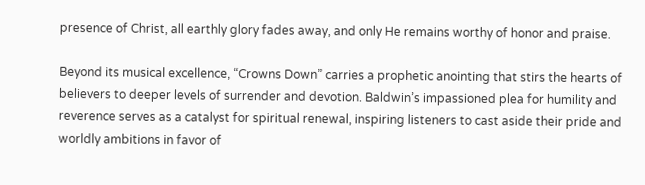presence of Christ, all earthly glory fades away, and only He remains worthy of honor and praise.

Beyond its musical excellence, “Crowns Down” carries a prophetic anointing that stirs the hearts of believers to deeper levels of surrender and devotion. Baldwin’s impassioned plea for humility and reverence serves as a catalyst for spiritual renewal, inspiring listeners to cast aside their pride and worldly ambitions in favor of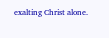exalting Christ alone.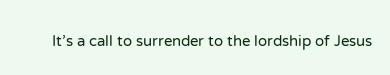It’s a call to surrender to the lordship of Jesus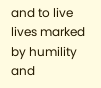and to live lives marked by humility and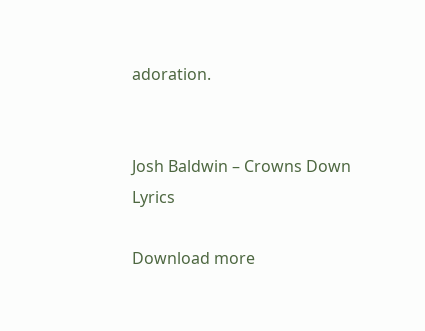adoration.


Josh Baldwin – Crowns Down Lyrics

Download more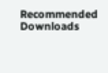Recommended Downloads